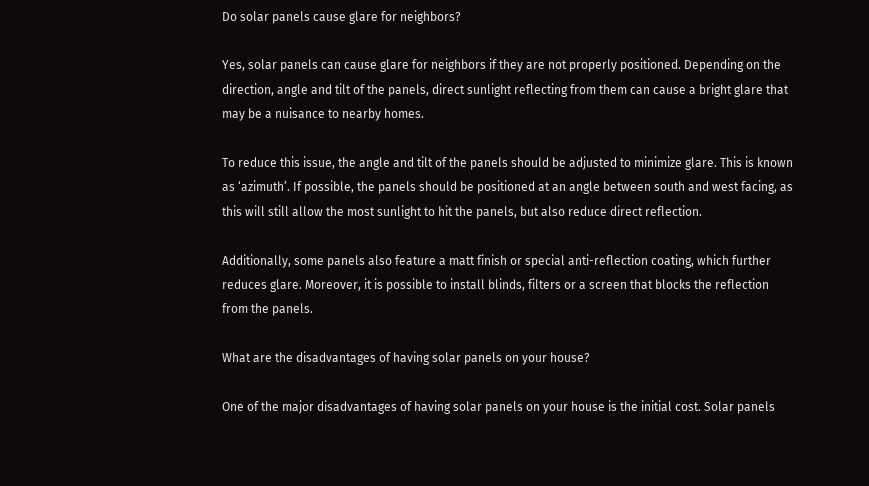Do solar panels cause glare for neighbors?

Yes, solar panels can cause glare for neighbors if they are not properly positioned. Depending on the direction, angle and tilt of the panels, direct sunlight reflecting from them can cause a bright glare that may be a nuisance to nearby homes.

To reduce this issue, the angle and tilt of the panels should be adjusted to minimize glare. This is known as ‘azimuth’. If possible, the panels should be positioned at an angle between south and west facing, as this will still allow the most sunlight to hit the panels, but also reduce direct reflection.

Additionally, some panels also feature a matt finish or special anti-reflection coating, which further reduces glare. Moreover, it is possible to install blinds, filters or a screen that blocks the reflection from the panels.

What are the disadvantages of having solar panels on your house?

One of the major disadvantages of having solar panels on your house is the initial cost. Solar panels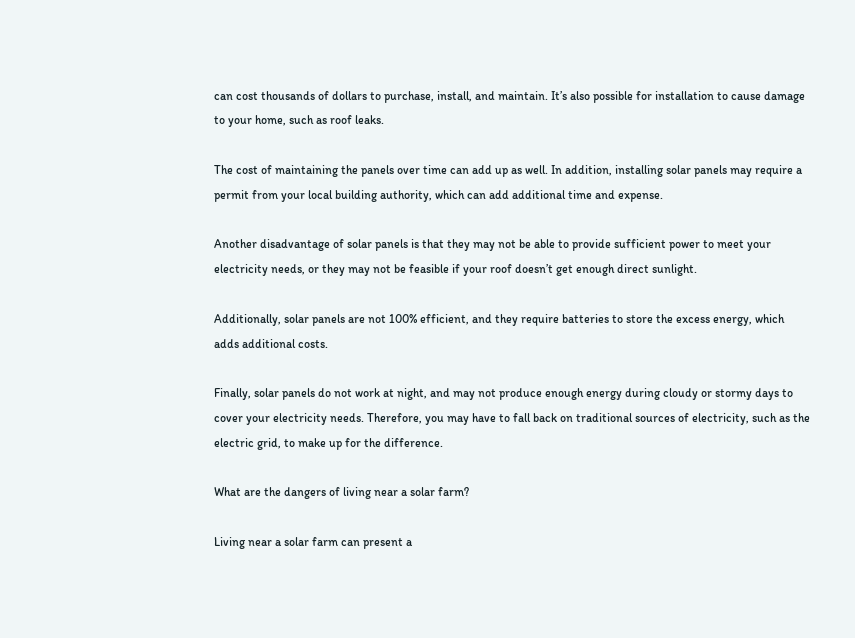can cost thousands of dollars to purchase, install, and maintain. It’s also possible for installation to cause damage to your home, such as roof leaks.

The cost of maintaining the panels over time can add up as well. In addition, installing solar panels may require a permit from your local building authority, which can add additional time and expense.

Another disadvantage of solar panels is that they may not be able to provide sufficient power to meet your electricity needs, or they may not be feasible if your roof doesn’t get enough direct sunlight.

Additionally, solar panels are not 100% efficient, and they require batteries to store the excess energy, which adds additional costs.

Finally, solar panels do not work at night, and may not produce enough energy during cloudy or stormy days to cover your electricity needs. Therefore, you may have to fall back on traditional sources of electricity, such as the electric grid, to make up for the difference.

What are the dangers of living near a solar farm?

Living near a solar farm can present a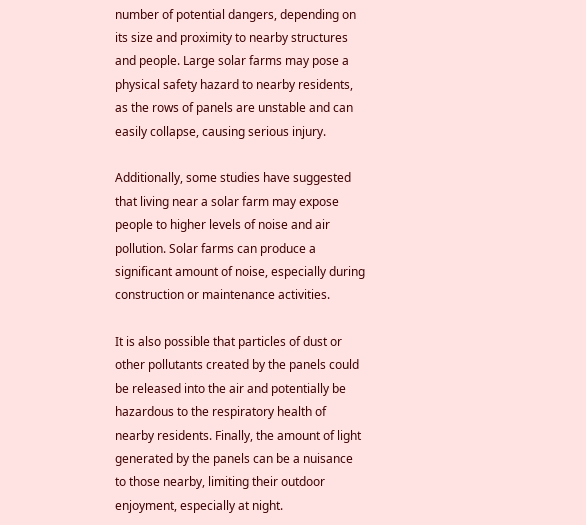number of potential dangers, depending on its size and proximity to nearby structures and people. Large solar farms may pose a physical safety hazard to nearby residents, as the rows of panels are unstable and can easily collapse, causing serious injury.

Additionally, some studies have suggested that living near a solar farm may expose people to higher levels of noise and air pollution. Solar farms can produce a significant amount of noise, especially during construction or maintenance activities.

It is also possible that particles of dust or other pollutants created by the panels could be released into the air and potentially be hazardous to the respiratory health of nearby residents. Finally, the amount of light generated by the panels can be a nuisance to those nearby, limiting their outdoor enjoyment, especially at night.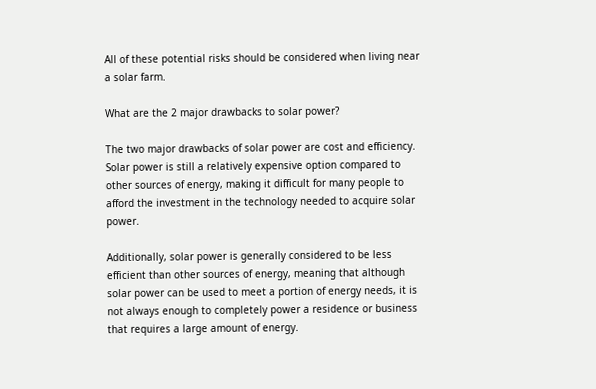All of these potential risks should be considered when living near a solar farm.

What are the 2 major drawbacks to solar power?

The two major drawbacks of solar power are cost and efficiency. Solar power is still a relatively expensive option compared to other sources of energy, making it difficult for many people to afford the investment in the technology needed to acquire solar power.

Additionally, solar power is generally considered to be less efficient than other sources of energy, meaning that although solar power can be used to meet a portion of energy needs, it is not always enough to completely power a residence or business that requires a large amount of energy.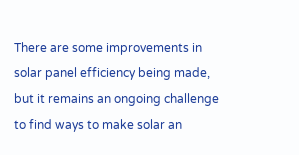There are some improvements in solar panel efficiency being made, but it remains an ongoing challenge to find ways to make solar an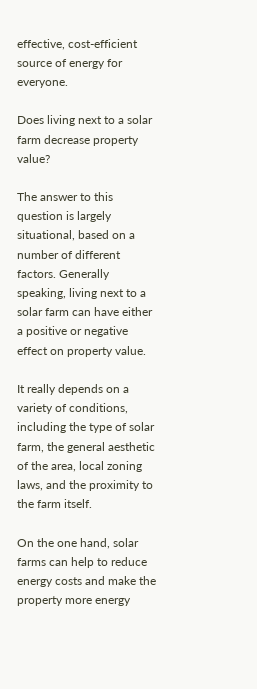effective, cost-efficient source of energy for everyone.

Does living next to a solar farm decrease property value?

The answer to this question is largely situational, based on a number of different factors. Generally speaking, living next to a solar farm can have either a positive or negative effect on property value.

It really depends on a variety of conditions, including the type of solar farm, the general aesthetic of the area, local zoning laws, and the proximity to the farm itself.

On the one hand, solar farms can help to reduce energy costs and make the property more energy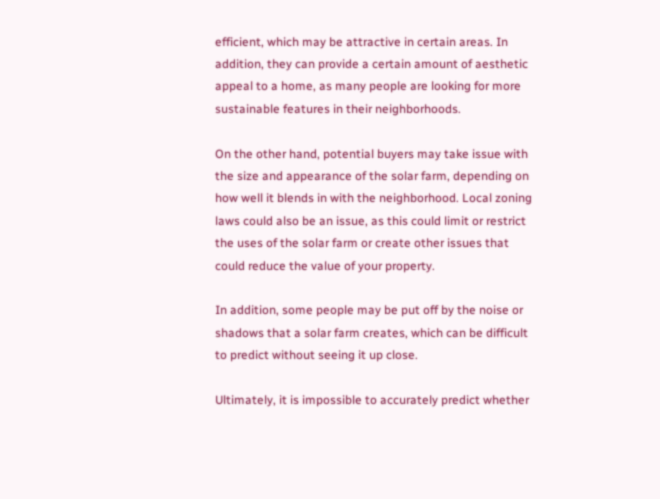efficient, which may be attractive in certain areas. In addition, they can provide a certain amount of aesthetic appeal to a home, as many people are looking for more sustainable features in their neighborhoods.

On the other hand, potential buyers may take issue with the size and appearance of the solar farm, depending on how well it blends in with the neighborhood. Local zoning laws could also be an issue, as this could limit or restrict the uses of the solar farm or create other issues that could reduce the value of your property.

In addition, some people may be put off by the noise or shadows that a solar farm creates, which can be difficult to predict without seeing it up close.

Ultimately, it is impossible to accurately predict whether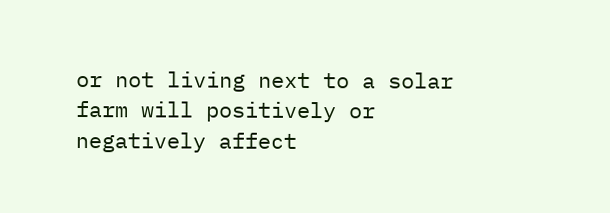or not living next to a solar farm will positively or negatively affect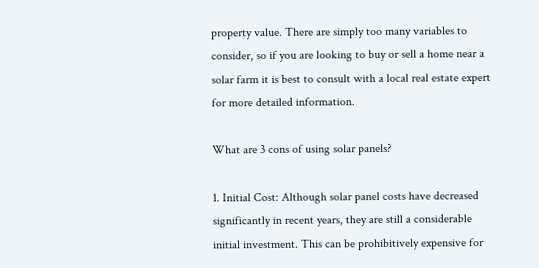property value. There are simply too many variables to consider, so if you are looking to buy or sell a home near a solar farm it is best to consult with a local real estate expert for more detailed information.

What are 3 cons of using solar panels?

1. Initial Cost: Although solar panel costs have decreased significantly in recent years, they are still a considerable initial investment. This can be prohibitively expensive for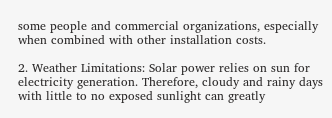some people and commercial organizations, especially when combined with other installation costs.

2. Weather Limitations: Solar power relies on sun for electricity generation. Therefore, cloudy and rainy days with little to no exposed sunlight can greatly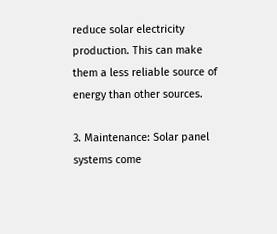reduce solar electricity production. This can make them a less reliable source of energy than other sources.

3. Maintenance: Solar panel systems come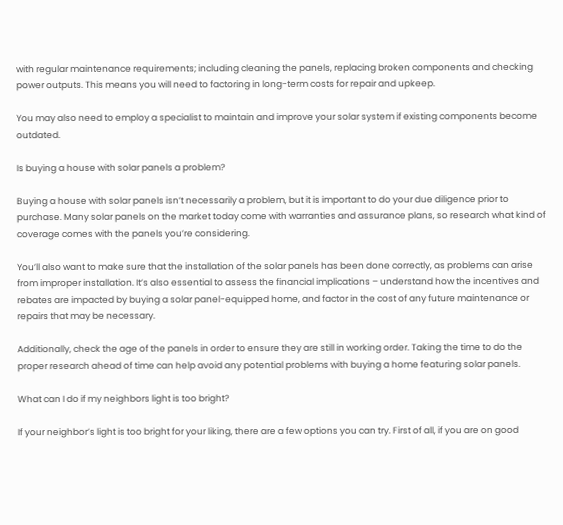with regular maintenance requirements; including cleaning the panels, replacing broken components and checking power outputs. This means you will need to factoring in long-term costs for repair and upkeep.

You may also need to employ a specialist to maintain and improve your solar system if existing components become outdated.

Is buying a house with solar panels a problem?

Buying a house with solar panels isn’t necessarily a problem, but it is important to do your due diligence prior to purchase. Many solar panels on the market today come with warranties and assurance plans, so research what kind of coverage comes with the panels you’re considering.

You’ll also want to make sure that the installation of the solar panels has been done correctly, as problems can arise from improper installation. It’s also essential to assess the financial implications – understand how the incentives and rebates are impacted by buying a solar panel-equipped home, and factor in the cost of any future maintenance or repairs that may be necessary.

Additionally, check the age of the panels in order to ensure they are still in working order. Taking the time to do the proper research ahead of time can help avoid any potential problems with buying a home featuring solar panels.

What can I do if my neighbors light is too bright?

If your neighbor’s light is too bright for your liking, there are a few options you can try. First of all, if you are on good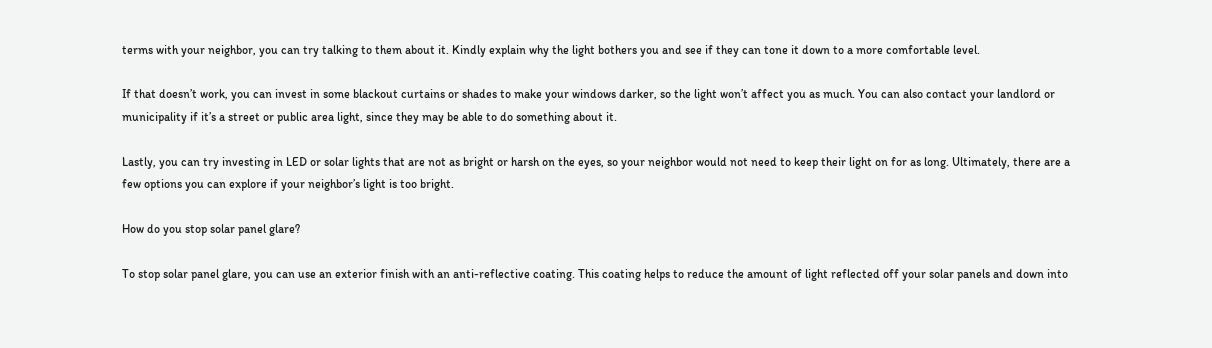terms with your neighbor, you can try talking to them about it. Kindly explain why the light bothers you and see if they can tone it down to a more comfortable level.

If that doesn’t work, you can invest in some blackout curtains or shades to make your windows darker, so the light won’t affect you as much. You can also contact your landlord or municipality if it’s a street or public area light, since they may be able to do something about it.

Lastly, you can try investing in LED or solar lights that are not as bright or harsh on the eyes, so your neighbor would not need to keep their light on for as long. Ultimately, there are a few options you can explore if your neighbor’s light is too bright.

How do you stop solar panel glare?

To stop solar panel glare, you can use an exterior finish with an anti-reflective coating. This coating helps to reduce the amount of light reflected off your solar panels and down into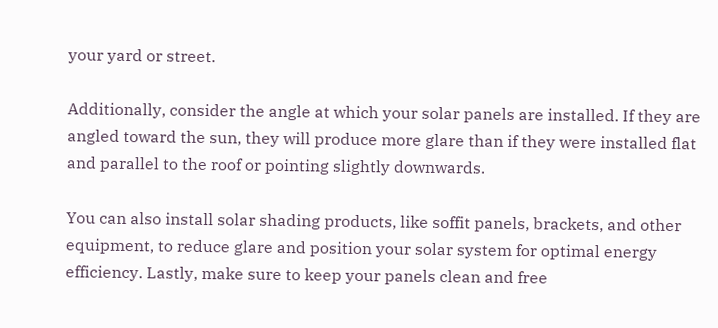your yard or street.

Additionally, consider the angle at which your solar panels are installed. If they are angled toward the sun, they will produce more glare than if they were installed flat and parallel to the roof or pointing slightly downwards.

You can also install solar shading products, like soffit panels, brackets, and other equipment, to reduce glare and position your solar system for optimal energy efficiency. Lastly, make sure to keep your panels clean and free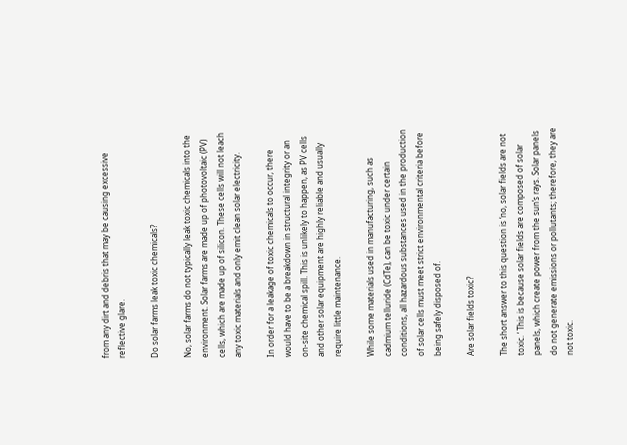from any dirt and debris that may be causing excessive reflective glare.

Do solar farms leak toxic chemicals?

No, solar farms do not typically leak toxic chemicals into the environment. Solar farms are made up of photovoltaic (PV) cells, which are made up of silicon. These cells will not leach any toxic materials and only emit clean solar electricity.

In order for a leakage of toxic chemicals to occur, there would have to be a breakdown in structural integrity or an on-site chemical spill. This is unlikely to happen, as PV cells and other solar equipment are highly reliable and usually require little maintenance.

While some materials used in manufacturing, such as cadmium telluride (CdTe), can be toxic under certain conditions, all hazardous substances used in the production of solar cells must meet strict environmental criteria before being safely disposed of.

Are solar fields toxic?

The short answer to this question is ‘no, solar fields are not toxic. ‘ This is because solar fields are composed of solar panels, which create power from the sun’s rays. Solar panels do not generate emissions or pollutants; therefore, they are not toxic.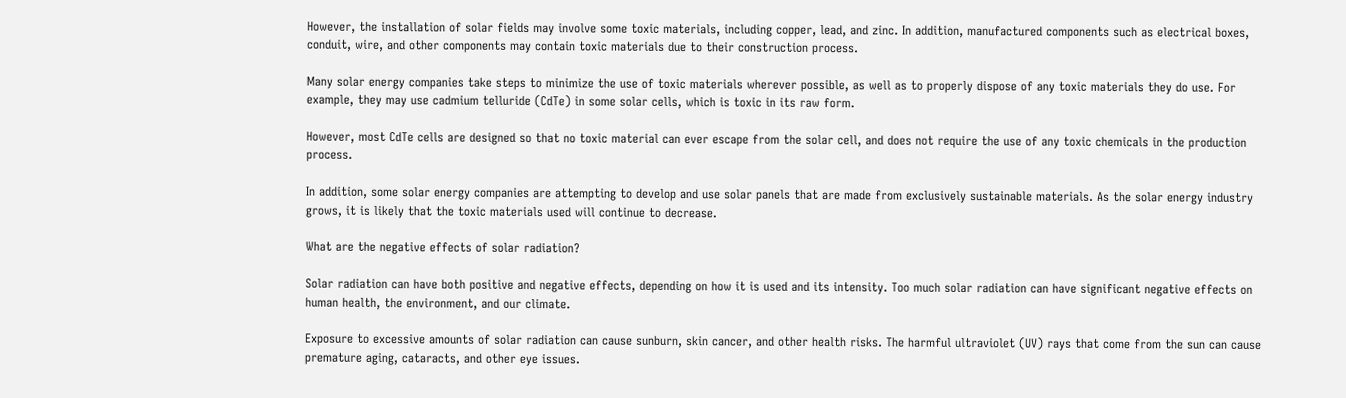However, the installation of solar fields may involve some toxic materials, including copper, lead, and zinc. In addition, manufactured components such as electrical boxes, conduit, wire, and other components may contain toxic materials due to their construction process.

Many solar energy companies take steps to minimize the use of toxic materials wherever possible, as well as to properly dispose of any toxic materials they do use. For example, they may use cadmium telluride (CdTe) in some solar cells, which is toxic in its raw form.

However, most CdTe cells are designed so that no toxic material can ever escape from the solar cell, and does not require the use of any toxic chemicals in the production process.

In addition, some solar energy companies are attempting to develop and use solar panels that are made from exclusively sustainable materials. As the solar energy industry grows, it is likely that the toxic materials used will continue to decrease.

What are the negative effects of solar radiation?

Solar radiation can have both positive and negative effects, depending on how it is used and its intensity. Too much solar radiation can have significant negative effects on human health, the environment, and our climate.

Exposure to excessive amounts of solar radiation can cause sunburn, skin cancer, and other health risks. The harmful ultraviolet (UV) rays that come from the sun can cause premature aging, cataracts, and other eye issues.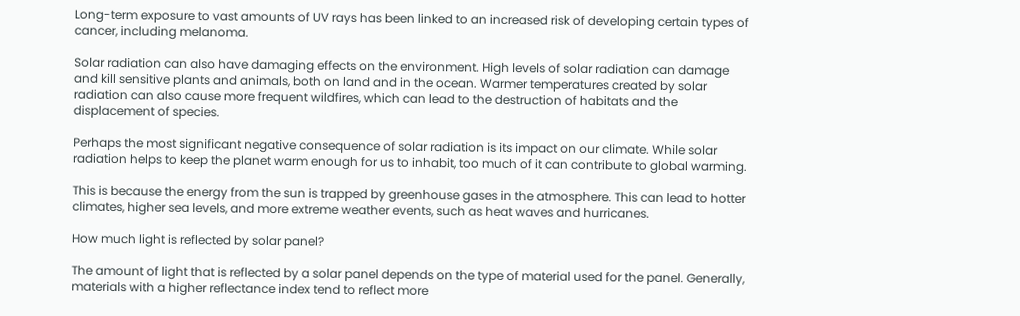Long-term exposure to vast amounts of UV rays has been linked to an increased risk of developing certain types of cancer, including melanoma.

Solar radiation can also have damaging effects on the environment. High levels of solar radiation can damage and kill sensitive plants and animals, both on land and in the ocean. Warmer temperatures created by solar radiation can also cause more frequent wildfires, which can lead to the destruction of habitats and the displacement of species.

Perhaps the most significant negative consequence of solar radiation is its impact on our climate. While solar radiation helps to keep the planet warm enough for us to inhabit, too much of it can contribute to global warming.

This is because the energy from the sun is trapped by greenhouse gases in the atmosphere. This can lead to hotter climates, higher sea levels, and more extreme weather events, such as heat waves and hurricanes.

How much light is reflected by solar panel?

The amount of light that is reflected by a solar panel depends on the type of material used for the panel. Generally, materials with a higher reflectance index tend to reflect more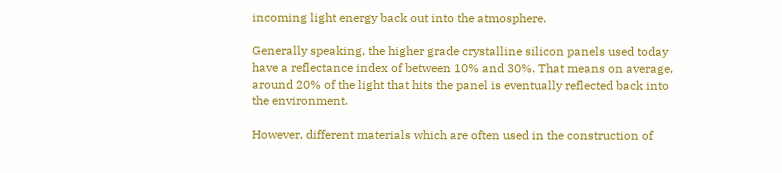incoming light energy back out into the atmosphere.

Generally speaking, the higher grade crystalline silicon panels used today have a reflectance index of between 10% and 30%. That means on average, around 20% of the light that hits the panel is eventually reflected back into the environment.

However, different materials which are often used in the construction of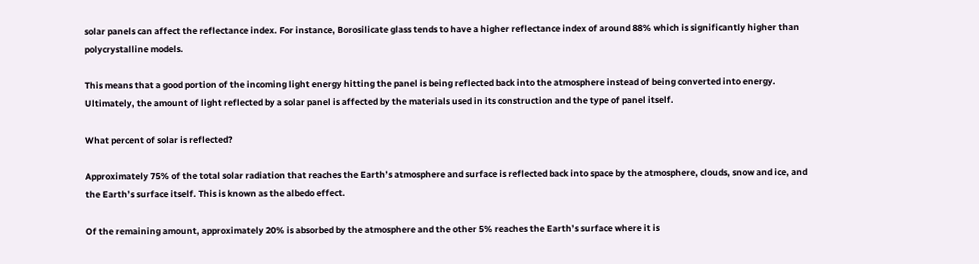solar panels can affect the reflectance index. For instance, Borosilicate glass tends to have a higher reflectance index of around 88% which is significantly higher than polycrystalline models.

This means that a good portion of the incoming light energy hitting the panel is being reflected back into the atmosphere instead of being converted into energy. Ultimately, the amount of light reflected by a solar panel is affected by the materials used in its construction and the type of panel itself.

What percent of solar is reflected?

Approximately 75% of the total solar radiation that reaches the Earth’s atmosphere and surface is reflected back into space by the atmosphere, clouds, snow and ice, and the Earth’s surface itself. This is known as the albedo effect.

Of the remaining amount, approximately 20% is absorbed by the atmosphere and the other 5% reaches the Earth’s surface where it is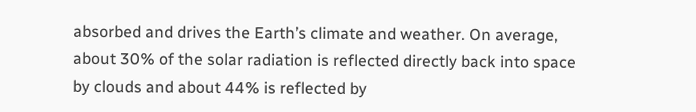absorbed and drives the Earth’s climate and weather. On average, about 30% of the solar radiation is reflected directly back into space by clouds and about 44% is reflected by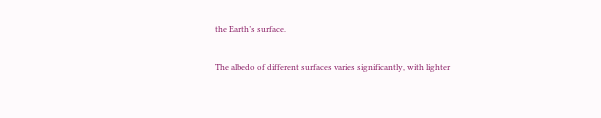the Earth’s surface.

The albedo of different surfaces varies significantly, with lighter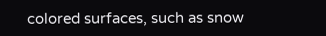colored surfaces, such as snow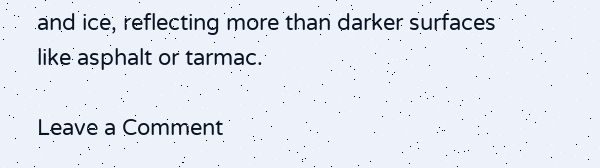and ice, reflecting more than darker surfaces like asphalt or tarmac.

Leave a Comment